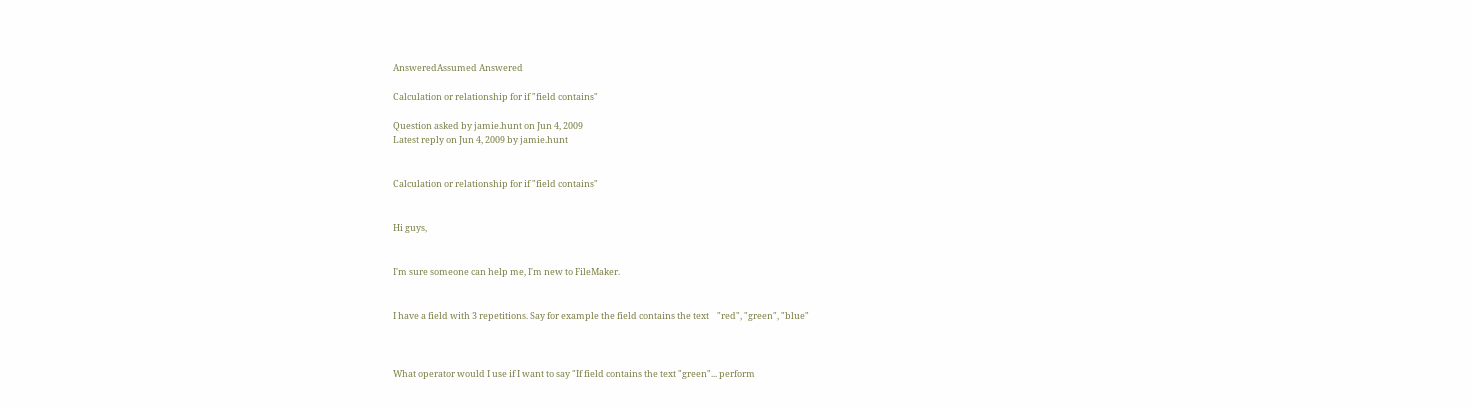AnsweredAssumed Answered

Calculation or relationship for if "field contains"

Question asked by jamie.hunt on Jun 4, 2009
Latest reply on Jun 4, 2009 by jamie.hunt


Calculation or relationship for if "field contains"


Hi guys,


I'm sure someone can help me, I'm new to FileMaker.


I have a field with 3 repetitions. Say for example the field contains the text    "red", "green", "blue"



What operator would I use if I want to say "If field contains the text "green"... perform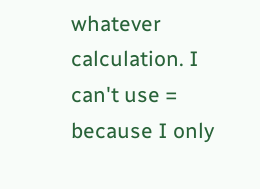whatever calculation. I can't use = because I only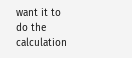want it to do the calculation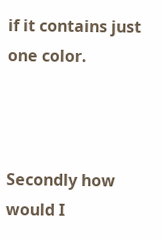if it contains just one color.



Secondly how would I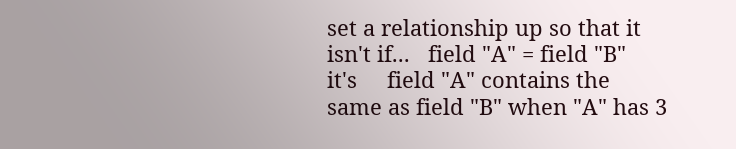set a relationship up so that it isn't if...   field "A" = field "B"     it's     field "A" contains the same as field "B" when "A" has 3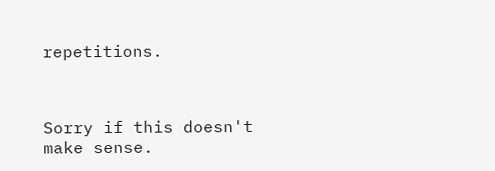repetitions.



Sorry if this doesn't make sense.